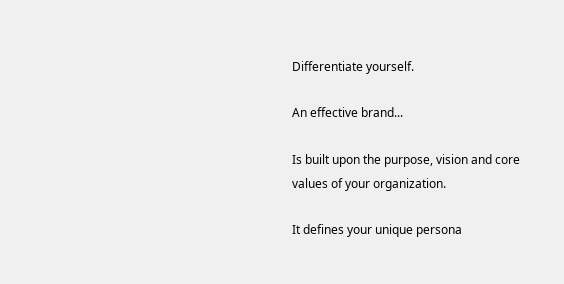Differentiate yourself.

An effective brand...

Is built upon the purpose, vision and core values of your organization.

It defines your unique persona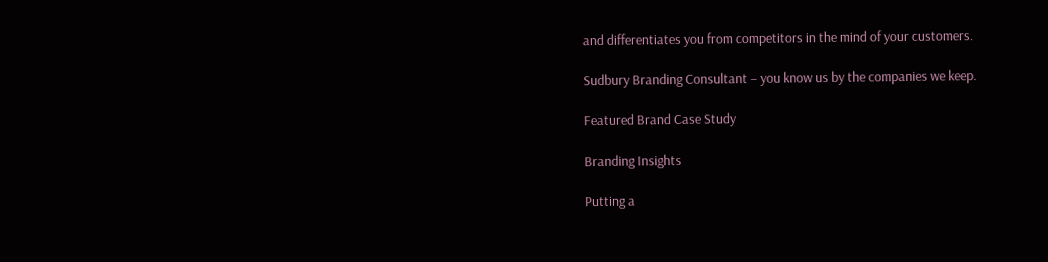and differentiates you from competitors in the mind of your customers.

Sudbury Branding Consultant – you know us by the companies we keep.

Featured Brand Case Study

Branding Insights

Putting a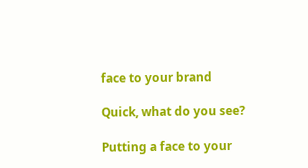face to your brand

Quick, what do you see?

Putting a face to your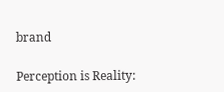brand

Perception is Reality: